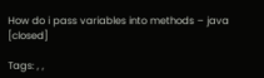How do i pass variables into methods – java [closed]

Tags: , ,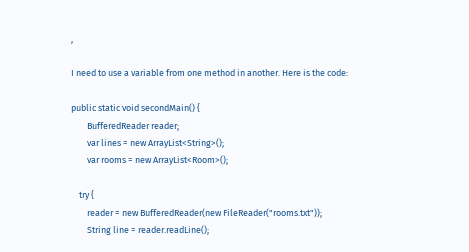,

I need to use a variable from one method in another. Here is the code:

public static void secondMain() {
        BufferedReader reader;
        var lines = new ArrayList<String>();
        var rooms = new ArrayList<Room>();

    try {
        reader = new BufferedReader(new FileReader("rooms.txt"));
        String line = reader.readLine();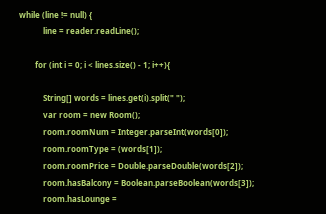while (line != null) {
            line = reader.readLine();

        for (int i = 0; i < lines.size() - 1; i++){

            String[] words = lines.get(i).split(" ");
            var room = new Room();
            room.roomNum = Integer.parseInt(words[0]);
            room.roomType = (words[1]);
            room.roomPrice = Double.parseDouble(words[2]);
            room.hasBalcony = Boolean.parseBoolean(words[3]);
            room.hasLounge =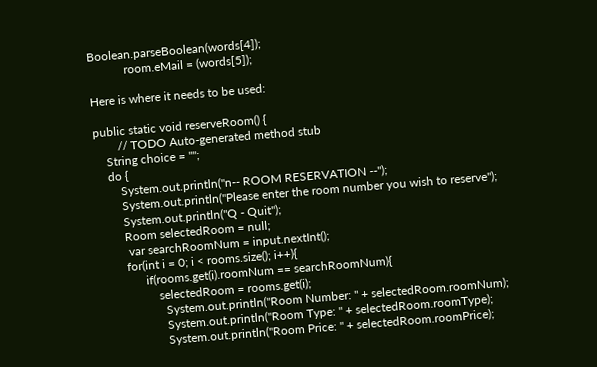Boolean.parseBoolean(words[4]);
            room.eMail = (words[5]);

Here is where it needs to be used:

public static void reserveRoom() {
        // TODO Auto-generated method stub
    String choice = "";
    do {
        System.out.println("n-- ROOM RESERVATION --");
        System.out.println("Please enter the room number you wish to reserve");
        System.out.println("Q - Quit");
        Room selectedRoom = null;
         var searchRoomNum = input.nextInt();
        for(int i = 0; i < rooms.size(); i++){
              if(rooms.get(i).roomNum == searchRoomNum){
                  selectedRoom = rooms.get(i);
                    System.out.println("Room Number: " + selectedRoom.roomNum);
                    System.out.println("Room Type: " + selectedRoom.roomType);
                    System.out.println("Room Price: " + selectedRoom.roomPrice);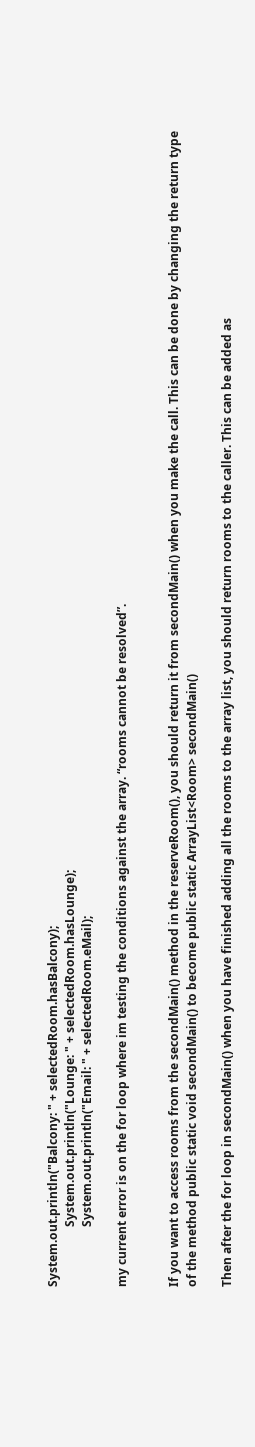System.out.println("Balcony: " + selectedRoom.hasBalcony);
                    System.out.println("Lounge: " + selectedRoom.hasLounge);
                    System.out.println("Email: " + selectedRoom.eMail);

my current error is on the for loop where im testing the conditions against the array. “rooms cannot be resolved”.


If you want to access rooms from the secondMain() method in the reserveRoom(), you should return it from secondMain() when you make the call. This can be done by changing the return type of the method public static void secondMain() to become public static ArrayList<Room> secondMain()

Then after the for loop in secondMain() when you have finished adding all the rooms to the array list, you should return rooms to the caller. This can be added as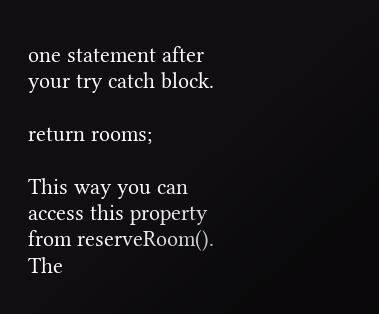one statement after your try catch block.

return rooms;

This way you can access this property from reserveRoom(). The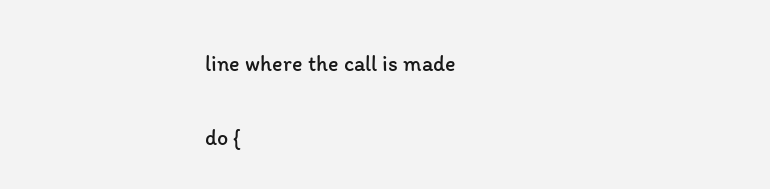line where the call is made

do {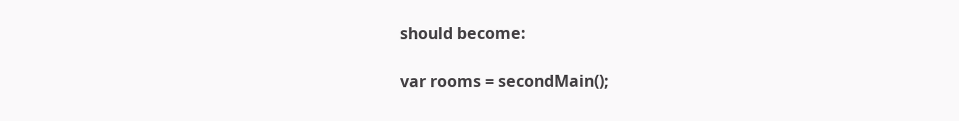should become:

var rooms = secondMain();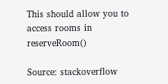This should allow you to access rooms in reserveRoom()

Source: stackoverflow